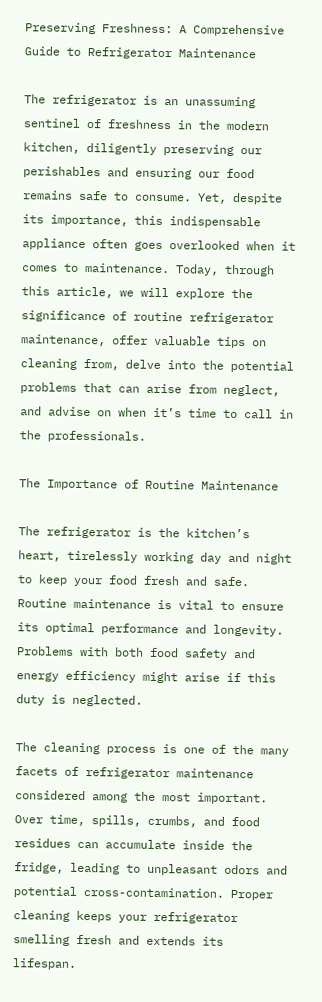Preserving Freshness: A Comprehensive Guide to Refrigerator Maintenance

The refrigerator is an unassuming sentinel of freshness in the modern kitchen, diligently preserving our perishables and ensuring our food remains safe to consume. Yet, despite its importance, this indispensable appliance often goes overlooked when it comes to maintenance. Today, through this article, we will explore the significance of routine refrigerator maintenance, offer valuable tips on cleaning from, delve into the potential problems that can arise from neglect, and advise on when it’s time to call in the professionals.

The Importance of Routine Maintenance

The refrigerator is the kitchen’s heart, tirelessly working day and night to keep your food fresh and safe. Routine maintenance is vital to ensure its optimal performance and longevity. Problems with both food safety and energy efficiency might arise if this duty is neglected.

The cleaning process is one of the many facets of refrigerator maintenance considered among the most important. Over time, spills, crumbs, and food residues can accumulate inside the fridge, leading to unpleasant odors and potential cross-contamination. Proper cleaning keeps your refrigerator smelling fresh and extends its lifespan.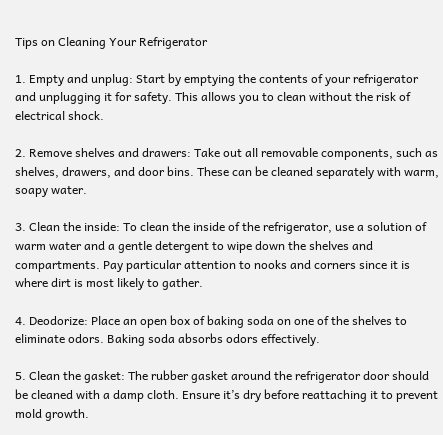Tips on Cleaning Your Refrigerator

1. Empty and unplug: Start by emptying the contents of your refrigerator and unplugging it for safety. This allows you to clean without the risk of electrical shock.

2. Remove shelves and drawers: Take out all removable components, such as shelves, drawers, and door bins. These can be cleaned separately with warm, soapy water.

3. Clean the inside: To clean the inside of the refrigerator, use a solution of warm water and a gentle detergent to wipe down the shelves and compartments. Pay particular attention to nooks and corners since it is where dirt is most likely to gather.

4. Deodorize: Place an open box of baking soda on one of the shelves to eliminate odors. Baking soda absorbs odors effectively.

5. Clean the gasket: The rubber gasket around the refrigerator door should be cleaned with a damp cloth. Ensure it’s dry before reattaching it to prevent mold growth.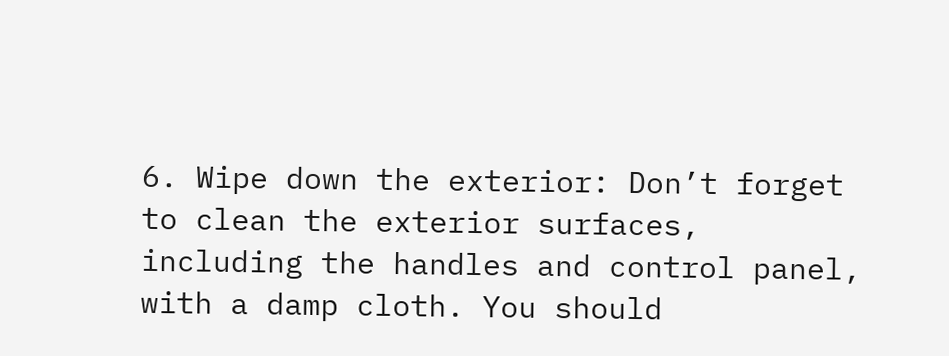6. Wipe down the exterior: Don’t forget to clean the exterior surfaces, including the handles and control panel, with a damp cloth. You should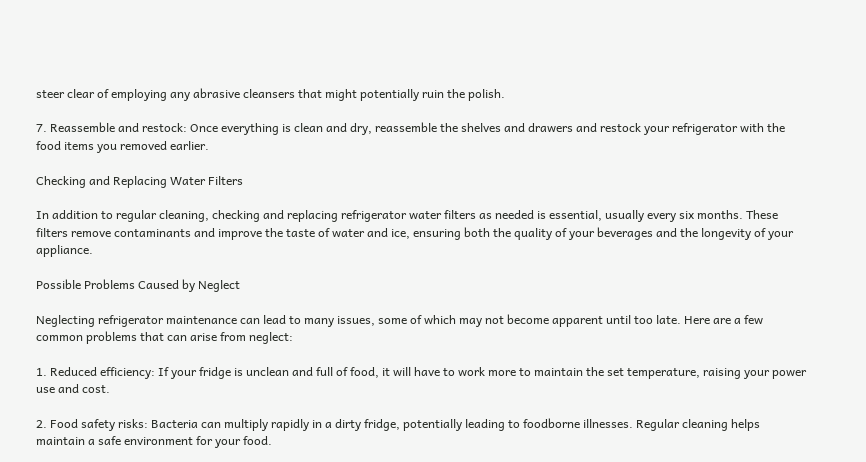steer clear of employing any abrasive cleansers that might potentially ruin the polish.

7. Reassemble and restock: Once everything is clean and dry, reassemble the shelves and drawers and restock your refrigerator with the food items you removed earlier.

Checking and Replacing Water Filters

In addition to regular cleaning, checking and replacing refrigerator water filters as needed is essential, usually every six months. These filters remove contaminants and improve the taste of water and ice, ensuring both the quality of your beverages and the longevity of your appliance.

Possible Problems Caused by Neglect

Neglecting refrigerator maintenance can lead to many issues, some of which may not become apparent until too late. Here are a few common problems that can arise from neglect:

1. Reduced efficiency: If your fridge is unclean and full of food, it will have to work more to maintain the set temperature, raising your power use and cost.

2. Food safety risks: Bacteria can multiply rapidly in a dirty fridge, potentially leading to foodborne illnesses. Regular cleaning helps maintain a safe environment for your food.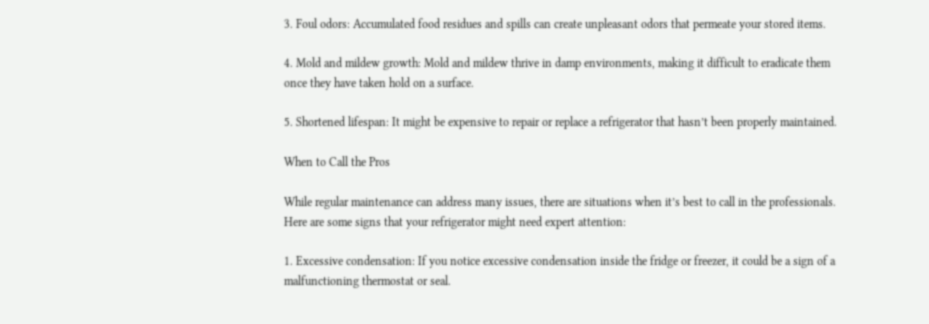3. Foul odors: Accumulated food residues and spills can create unpleasant odors that permeate your stored items.

4. Mold and mildew growth: Mold and mildew thrive in damp environments, making it difficult to eradicate them once they have taken hold on a surface.

5. Shortened lifespan: It might be expensive to repair or replace a refrigerator that hasn’t been properly maintained.

When to Call the Pros

While regular maintenance can address many issues, there are situations when it’s best to call in the professionals. Here are some signs that your refrigerator might need expert attention:

1. Excessive condensation: If you notice excessive condensation inside the fridge or freezer, it could be a sign of a malfunctioning thermostat or seal.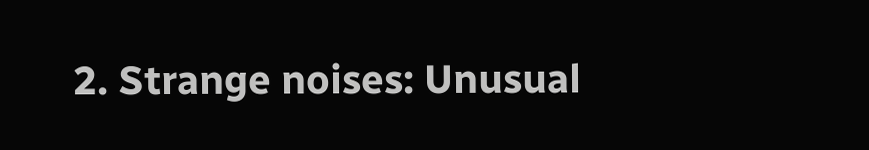2. Strange noises: Unusual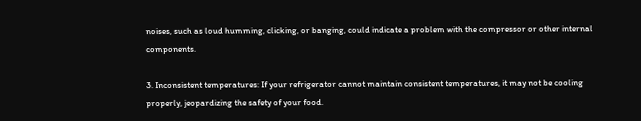noises, such as loud humming, clicking, or banging, could indicate a problem with the compressor or other internal components.

3. Inconsistent temperatures: If your refrigerator cannot maintain consistent temperatures, it may not be cooling properly, jeopardizing the safety of your food.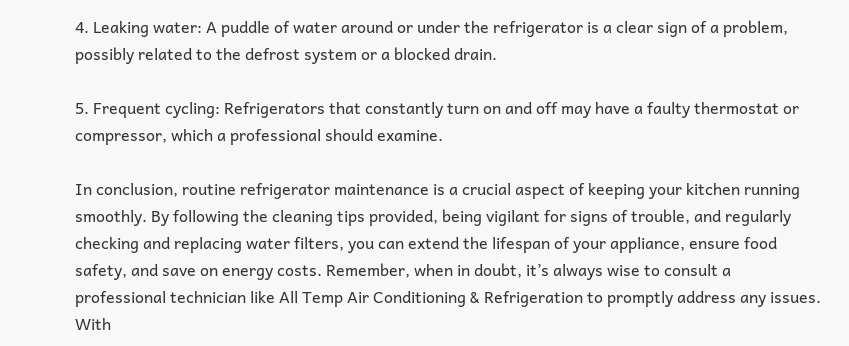4. Leaking water: A puddle of water around or under the refrigerator is a clear sign of a problem, possibly related to the defrost system or a blocked drain.

5. Frequent cycling: Refrigerators that constantly turn on and off may have a faulty thermostat or compressor, which a professional should examine.

In conclusion, routine refrigerator maintenance is a crucial aspect of keeping your kitchen running smoothly. By following the cleaning tips provided, being vigilant for signs of trouble, and regularly checking and replacing water filters, you can extend the lifespan of your appliance, ensure food safety, and save on energy costs. Remember, when in doubt, it’s always wise to consult a professional technician like All Temp Air Conditioning & Refrigeration to promptly address any issues. With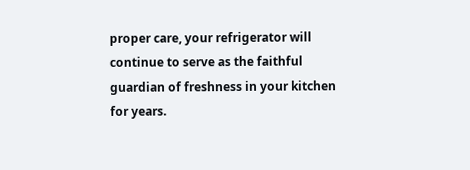proper care, your refrigerator will continue to serve as the faithful guardian of freshness in your kitchen for years.